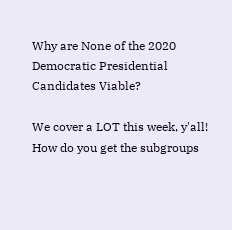Why are None of the 2020 Democratic Presidential Candidates Viable?

We cover a LOT this week, y'all! How do you get the subgroups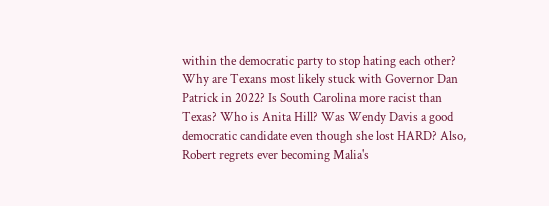within the democratic party to stop hating each other? Why are Texans most likely stuck with Governor Dan Patrick in 2022? Is South Carolina more racist than Texas? Who is Anita Hill? Was Wendy Davis a good democratic candidate even though she lost HARD? Also, Robert regrets ever becoming Malia's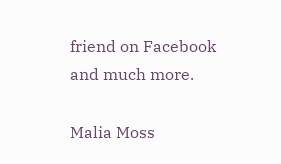friend on Facebook and much more.

Malia Moss